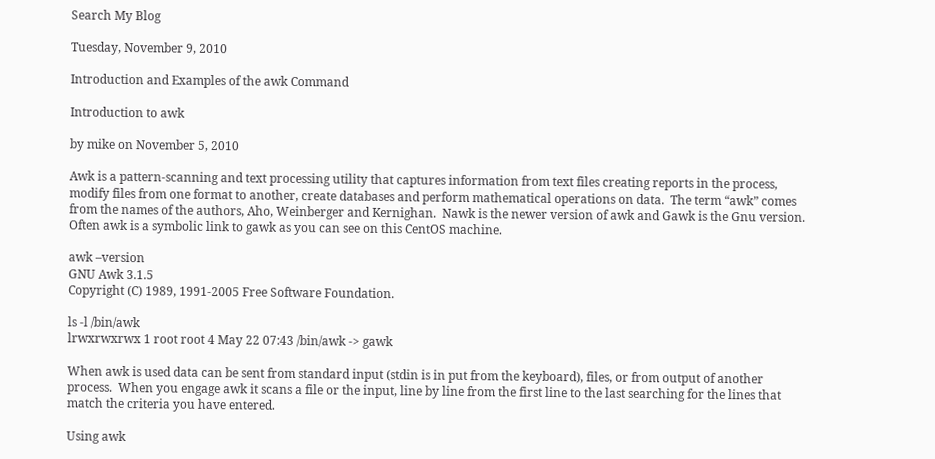Search My Blog

Tuesday, November 9, 2010

Introduction and Examples of the awk Command

Introduction to awk

by mike on November 5, 2010

Awk is a pattern-scanning and text processing utility that captures information from text files creating reports in the process, modify files from one format to another, create databases and perform mathematical operations on data.  The term “awk” comes from the names of the authors, Aho, Weinberger and Kernighan.  Nawk is the newer version of awk and Gawk is the Gnu version.  Often awk is a symbolic link to gawk as you can see on this CentOS machine.

awk –version
GNU Awk 3.1.5
Copyright (C) 1989, 1991-2005 Free Software Foundation.

ls -l /bin/awk
lrwxrwxrwx 1 root root 4 May 22 07:43 /bin/awk -> gawk

When awk is used data can be sent from standard input (stdin is in put from the keyboard), files, or from output of another process.  When you engage awk it scans a file or the input, line by line from the first line to the last searching for the lines that match the criteria you have entered.

Using awk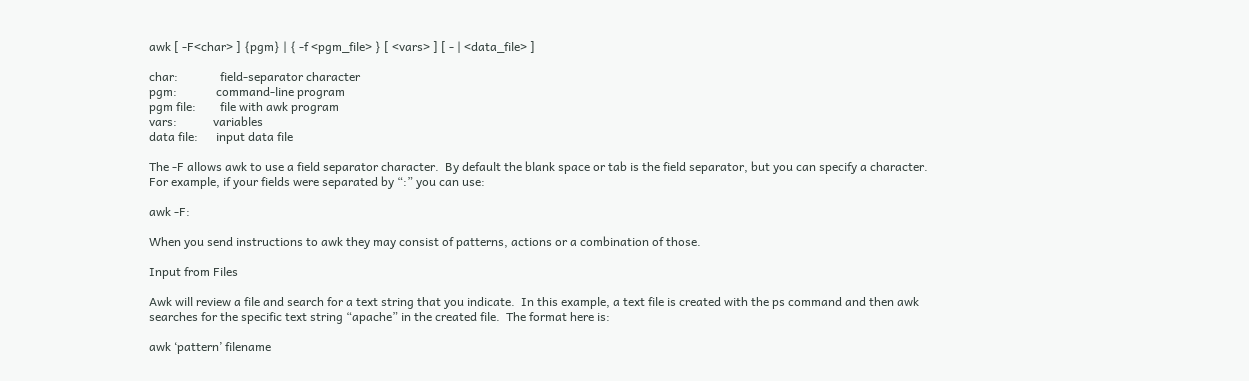awk [ -F<char> ] {pgm} | { -f <pgm_file> } [ <vars> ] [ - | <data_file> ]

char:              field-separator character
pgm:             command-line program
pgm file:        file with awk program
vars:            variables
data file:      input data file

The -F allows awk to use a field separator character.  By default the blank space or tab is the field separator, but you can specify a character.  For example, if your fields were separated by “:” you can use:

awk -F:

When you send instructions to awk they may consist of patterns, actions or a combination of those.

Input from Files

Awk will review a file and search for a text string that you indicate.  In this example, a text file is created with the ps command and then awk searches for the specific text string “apache” in the created file.  The format here is:

awk ‘pattern’ filename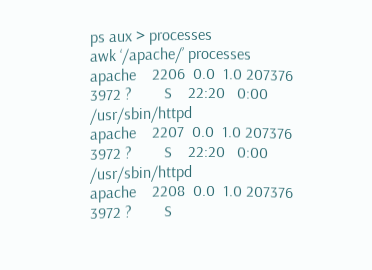ps aux > processes
awk ‘/apache/’ processes
apache    2206  0.0  1.0 207376  3972 ?        S    22:20   0:00 /usr/sbin/httpd
apache    2207  0.0  1.0 207376  3972 ?        S    22:20   0:00 /usr/sbin/httpd
apache    2208  0.0  1.0 207376  3972 ?        S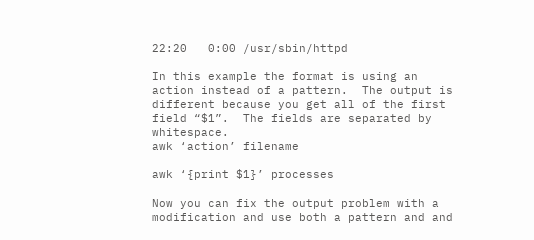22:20   0:00 /usr/sbin/httpd

In this example the format is using an action instead of a pattern.  The output is different because you get all of the first field “$1”.  The fields are separated by whitespace.
awk ‘action’ filename

awk ‘{print $1}’ processes

Now you can fix the output problem with a modification and use both a pattern and and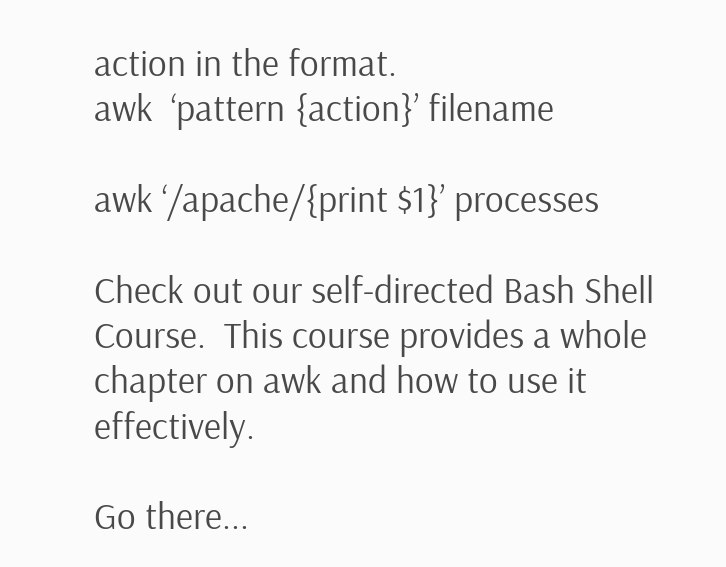action in the format.
awk  ‘pattern {action}’ filename

awk ‘/apache/{print $1}’ processes

Check out our self-directed Bash Shell Course.  This course provides a whole chapter on awk and how to use it effectively.

Go there...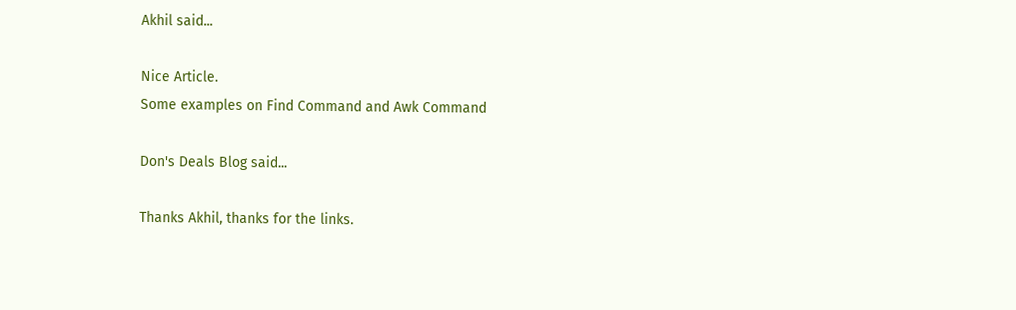Akhil said...

Nice Article.
Some examples on Find Command and Awk Command

Don's Deals Blog said...

Thanks Akhil, thanks for the links.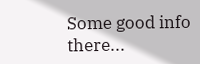Some good info there...